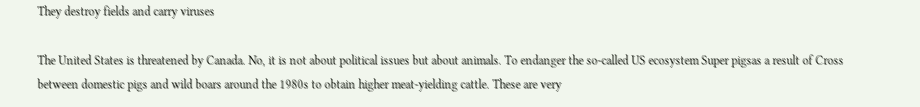They destroy fields and carry viruses

The United States is threatened by Canada. No, it is not about political issues but about animals. To endanger the so-called US ecosystem Super pigsas a result of Cross between domestic pigs and wild boars around the 1980s to obtain higher meat-yielding cattle. These are very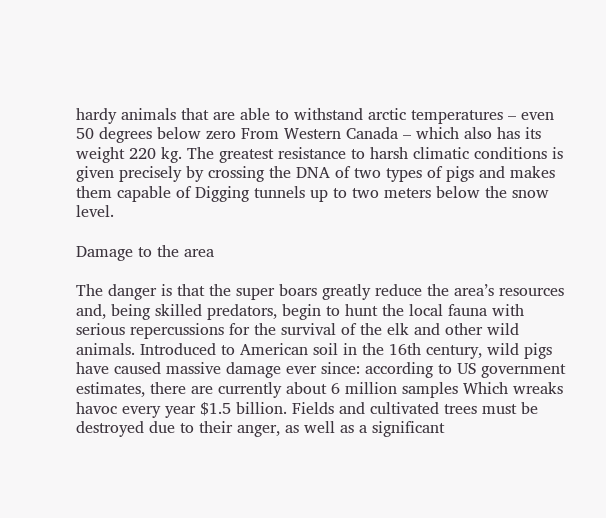hardy animals that are able to withstand arctic temperatures – even 50 degrees below zero From Western Canada – which also has its weight 220 kg. The greatest resistance to harsh climatic conditions is given precisely by crossing the DNA of two types of pigs and makes them capable of Digging tunnels up to two meters below the snow level.

Damage to the area

The danger is that the super boars greatly reduce the area’s resources and, being skilled predators, begin to hunt the local fauna with serious repercussions for the survival of the elk and other wild animals. Introduced to American soil in the 16th century, wild pigs have caused massive damage ever since: according to US government estimates, there are currently about 6 million samples Which wreaks havoc every year $1.5 billion. Fields and cultivated trees must be destroyed due to their anger, as well as a significant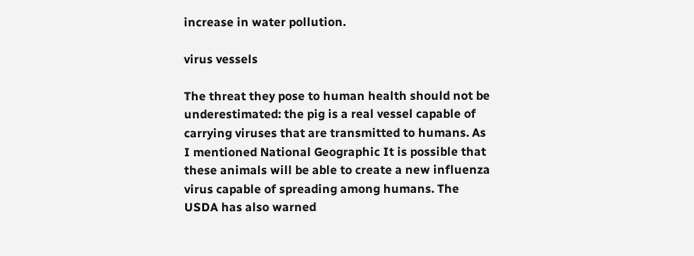increase in water pollution.

virus vessels

The threat they pose to human health should not be underestimated: the pig is a real vessel capable of carrying viruses that are transmitted to humans. As I mentioned National Geographic It is possible that these animals will be able to create a new influenza virus capable of spreading among humans. The USDA has also warned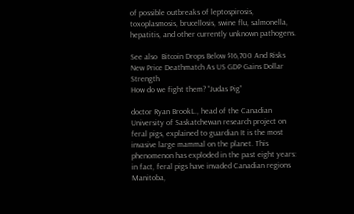of possible outbreaks of leptospirosis, toxoplasmosis, brucellosis, swine flu, salmonella, hepatitis, and other currently unknown pathogens.

See also  Bitcoin Drops Below $16,700 And Risks New Price Deathmatch As US GDP Gains Dollar Strength
How do we fight them? “Judas Pig”

doctor Ryan BrookL., head of the Canadian University of Saskatchewan research project on feral pigs, explained to guardian It is the most invasive large mammal on the planet. This phenomenon has exploded in the past eight years: in fact, feral pigs have invaded Canadian regions Manitoba,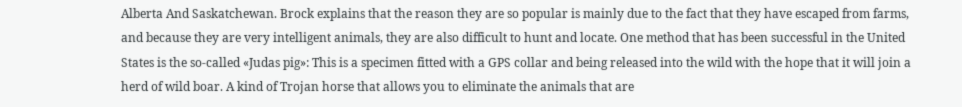Alberta And Saskatchewan. Brock explains that the reason they are so popular is mainly due to the fact that they have escaped from farms, and because they are very intelligent animals, they are also difficult to hunt and locate. One method that has been successful in the United States is the so-called «Judas pig»: This is a specimen fitted with a GPS collar and being released into the wild with the hope that it will join a herd of wild boar. A kind of Trojan horse that allows you to eliminate the animals that are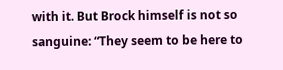with it. But Brock himself is not so sanguine: “They seem to be here to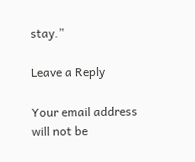stay.”

Leave a Reply

Your email address will not be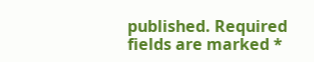published. Required fields are marked *